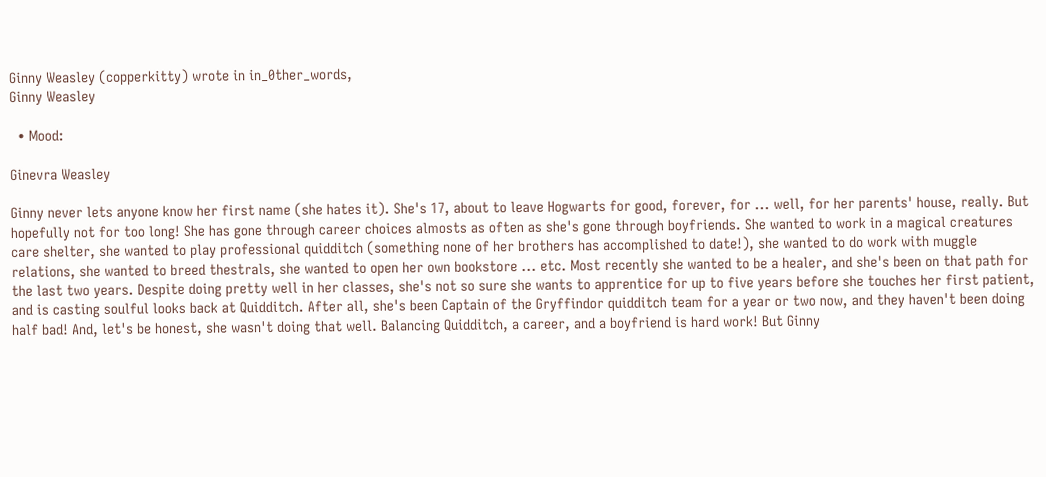Ginny Weasley (copperkitty) wrote in in_0ther_words,
Ginny Weasley

  • Mood:

Ginevra Weasley

Ginny never lets anyone know her first name (she hates it). She's 17, about to leave Hogwarts for good, forever, for ... well, for her parents' house, really. But hopefully not for too long! She has gone through career choices almosts as often as she's gone through boyfriends. She wanted to work in a magical creatures care shelter, she wanted to play professional quidditch (something none of her brothers has accomplished to date!), she wanted to do work with muggle relations, she wanted to breed thestrals, she wanted to open her own bookstore ... etc. Most recently she wanted to be a healer, and she's been on that path for the last two years. Despite doing pretty well in her classes, she's not so sure she wants to apprentice for up to five years before she touches her first patient, and is casting soulful looks back at Quidditch. After all, she's been Captain of the Gryffindor quidditch team for a year or two now, and they haven't been doing half bad! And, let's be honest, she wasn't doing that well. Balancing Quidditch, a career, and a boyfriend is hard work! But Ginny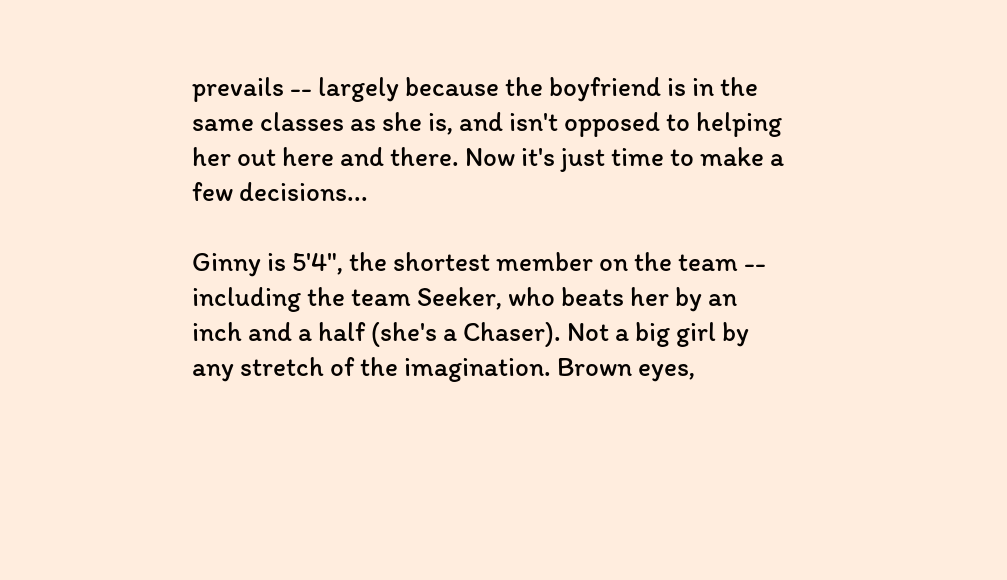prevails -- largely because the boyfriend is in the same classes as she is, and isn't opposed to helping her out here and there. Now it's just time to make a few decisions...

Ginny is 5'4", the shortest member on the team -- including the team Seeker, who beats her by an inch and a half (she's a Chaser). Not a big girl by any stretch of the imagination. Brown eyes,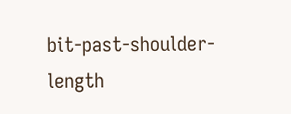bit-past-shoulder-length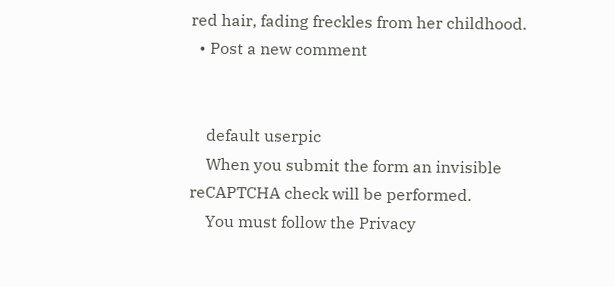red hair, fading freckles from her childhood.
  • Post a new comment


    default userpic
    When you submit the form an invisible reCAPTCHA check will be performed.
    You must follow the Privacy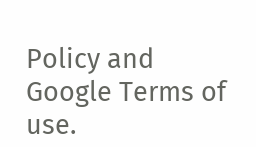Policy and Google Terms of use.